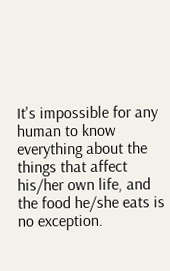It's impossible for any human to know everything about the things that affect his/her own life, and the food he/she eats is no exception.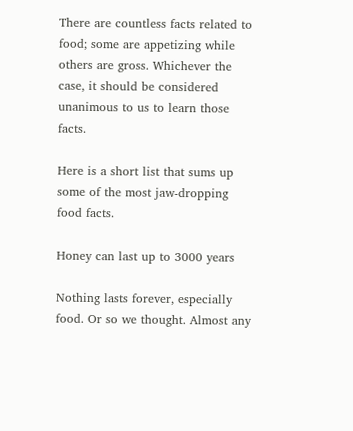There are countless facts related to food; some are appetizing while others are gross. Whichever the case, it should be considered unanimous to us to learn those facts.

Here is a short list that sums up some of the most jaw-dropping food facts.

Honey can last up to 3000 years

Nothing lasts forever, especially food. Or so we thought. Almost any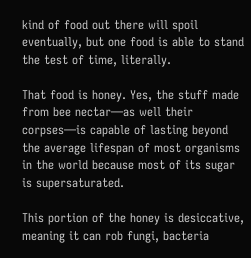kind of food out there will spoil eventually, but one food is able to stand the test of time, literally.

That food is honey. Yes, the stuff made from bee nectar—as well their corpses—is capable of lasting beyond the average lifespan of most organisms in the world because most of its sugar is supersaturated.

This portion of the honey is desiccative, meaning it can rob fungi, bacteria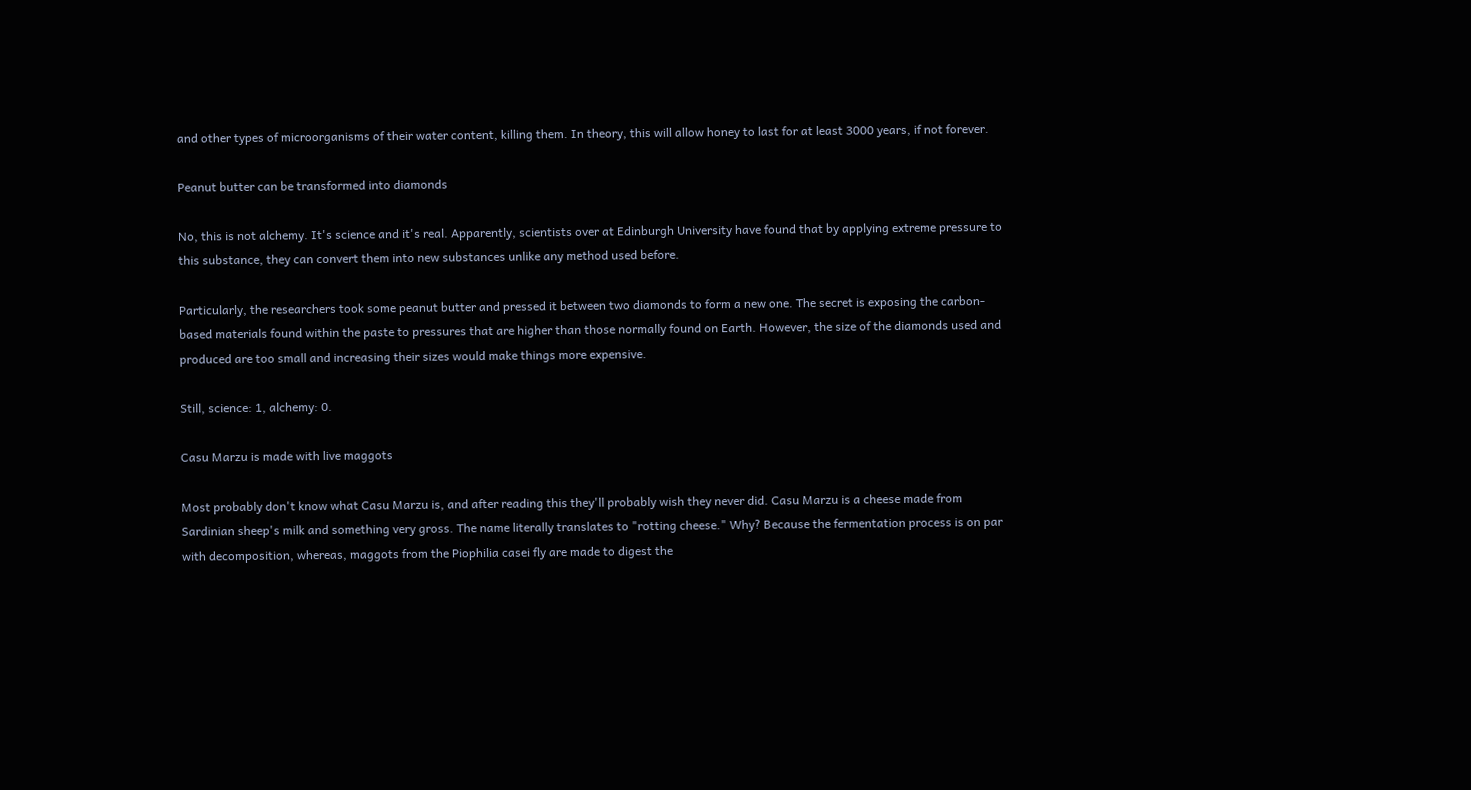and other types of microorganisms of their water content, killing them. In theory, this will allow honey to last for at least 3000 years, if not forever.

Peanut butter can be transformed into diamonds

No, this is not alchemy. It's science and it's real. Apparently, scientists over at Edinburgh University have found that by applying extreme pressure to this substance, they can convert them into new substances unlike any method used before.

Particularly, the researchers took some peanut butter and pressed it between two diamonds to form a new one. The secret is exposing the carbon-based materials found within the paste to pressures that are higher than those normally found on Earth. However, the size of the diamonds used and produced are too small and increasing their sizes would make things more expensive.

Still, science: 1, alchemy: 0.

Casu Marzu is made with live maggots

Most probably don't know what Casu Marzu is, and after reading this they'll probably wish they never did. Casu Marzu is a cheese made from Sardinian sheep's milk and something very gross. The name literally translates to "rotting cheese." Why? Because the fermentation process is on par with decomposition, whereas, maggots from the Piophilia casei fly are made to digest the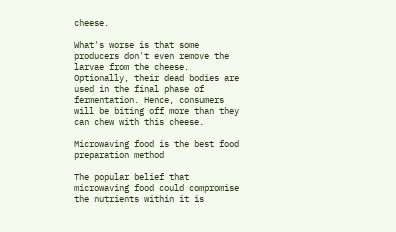cheese.

What's worse is that some producers don't even remove the larvae from the cheese. Optionally, their dead bodies are used in the final phase of fermentation. Hence, consumers will be biting off more than they can chew with this cheese.

Microwaving food is the best food preparation method

The popular belief that microwaving food could compromise the nutrients within it is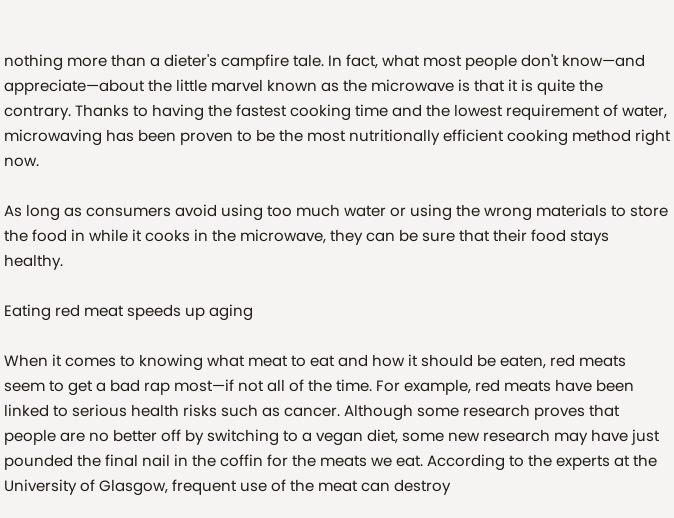nothing more than a dieter's campfire tale. In fact, what most people don't know—and appreciate—about the little marvel known as the microwave is that it is quite the contrary. Thanks to having the fastest cooking time and the lowest requirement of water, microwaving has been proven to be the most nutritionally efficient cooking method right now.

As long as consumers avoid using too much water or using the wrong materials to store the food in while it cooks in the microwave, they can be sure that their food stays healthy.

Eating red meat speeds up aging

When it comes to knowing what meat to eat and how it should be eaten, red meats seem to get a bad rap most—if not all of the time. For example, red meats have been linked to serious health risks such as cancer. Although some research proves that people are no better off by switching to a vegan diet, some new research may have just pounded the final nail in the coffin for the meats we eat. According to the experts at the University of Glasgow, frequent use of the meat can destroy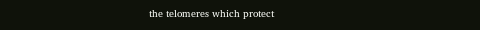the telomeres which protect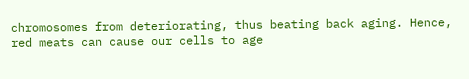chromosomes from deteriorating, thus beating back aging. Hence, red meats can cause our cells to age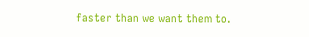faster than we want them to.